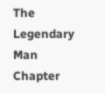The Legendary Man Chapter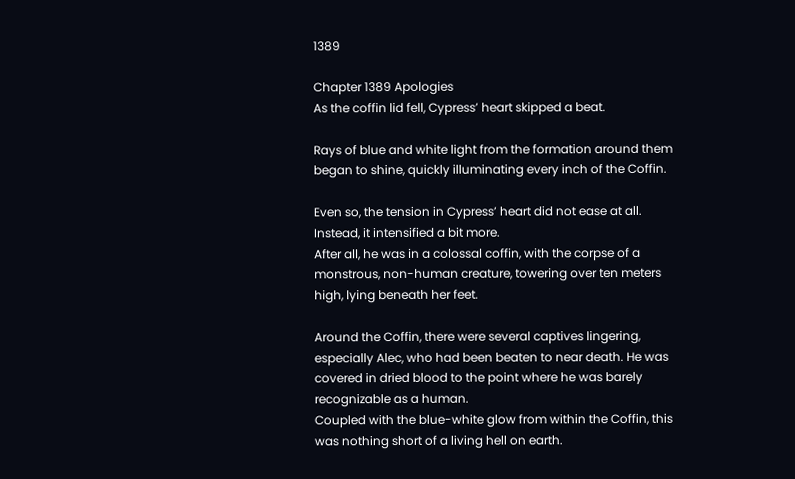1389

Chapter 1389 Apologies
As the coffin lid fell, Cypress’ heart skipped a beat.

Rays of blue and white light from the formation around them began to shine, quickly illuminating every inch of the Coffin.

Even so, the tension in Cypress’ heart did not ease at all. Instead, it intensified a bit more.
After all, he was in a colossal coffin, with the corpse of a monstrous, non-human creature, towering over ten meters high, lying beneath her feet.

Around the Coffin, there were several captives lingering, especially Alec, who had been beaten to near death. He was covered in dried blood to the point where he was barely recognizable as a human.
Coupled with the blue-white glow from within the Coffin, this was nothing short of a living hell on earth.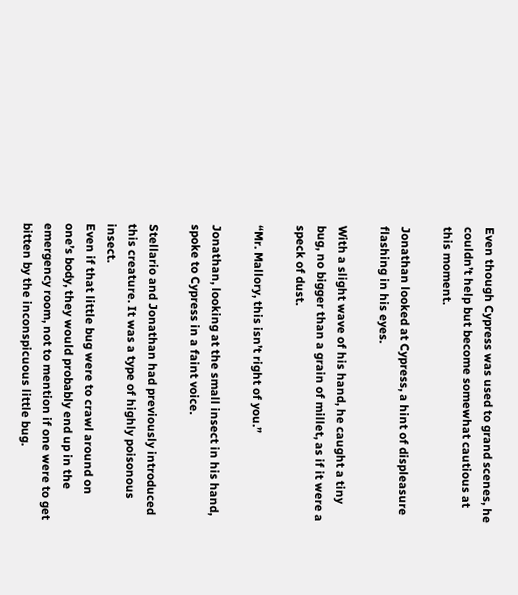Even though Cypress was used to grand scenes, he couldn’t help but become somewhat cautious at this moment.

Jonathan looked at Cypress, a hint of displeasure flashing in his eyes.

With a slight wave of his hand, he caught a tiny bug, no bigger than a grain of millet, as if it were a speck of dust.

“Mr. Mallory, this isn’t right of you.”

Jonathan, looking at the small insect in his hand, spoke to Cypress in a faint voice.

Stellario and Jonathan had previously introduced this creature. It was a type of highly poisonous insect.
Even if that little bug were to crawl around on one’s body, they would probably end up in the emergency room, not to mention if one were to get bitten by the inconspicuous little bug.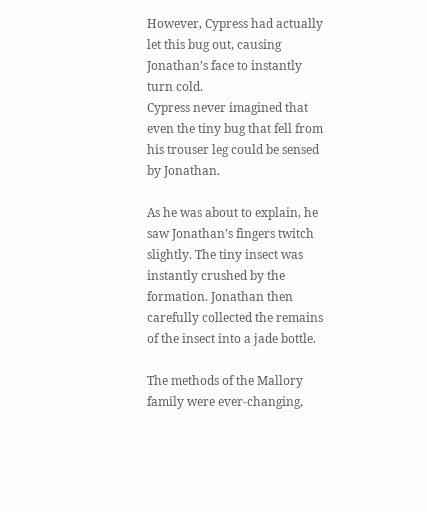However, Cypress had actually let this bug out, causing Jonathan’s face to instantly turn cold.
Cypress never imagined that even the tiny bug that fell from his trouser leg could be sensed by Jonathan.

As he was about to explain, he saw Jonathan’s fingers twitch slightly. The tiny insect was instantly crushed by the formation. Jonathan then carefully collected the remains of the insect into a jade bottle.

The methods of the Mallory family were ever-changing,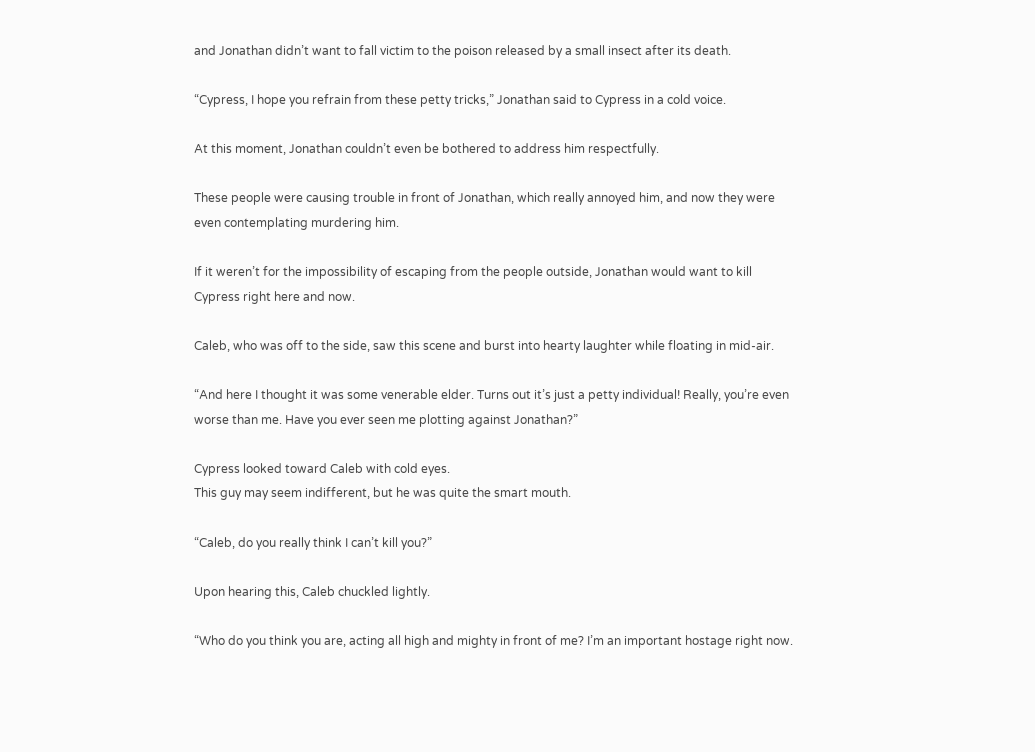and Jonathan didn’t want to fall victim to the poison released by a small insect after its death.

“Cypress, I hope you refrain from these petty tricks,” Jonathan said to Cypress in a cold voice.

At this moment, Jonathan couldn’t even be bothered to address him respectfully.

These people were causing trouble in front of Jonathan, which really annoyed him, and now they were even contemplating murdering him.

If it weren’t for the impossibility of escaping from the people outside, Jonathan would want to kill Cypress right here and now.

Caleb, who was off to the side, saw this scene and burst into hearty laughter while floating in mid-air.

“And here I thought it was some venerable elder. Turns out it’s just a petty individual! Really, you’re even worse than me. Have you ever seen me plotting against Jonathan?”

Cypress looked toward Caleb with cold eyes.
This guy may seem indifferent, but he was quite the smart mouth.

“Caleb, do you really think I can’t kill you?”

Upon hearing this, Caleb chuckled lightly.

“Who do you think you are, acting all high and mighty in front of me? I’m an important hostage right now.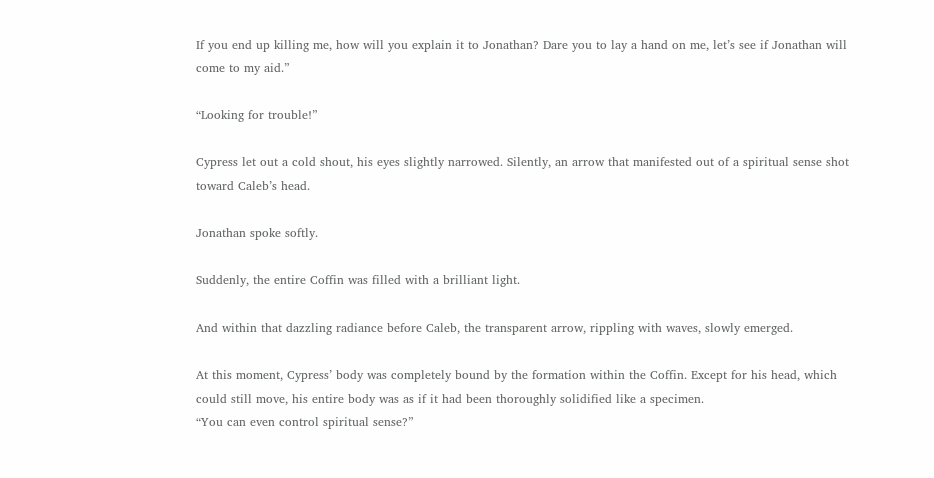If you end up killing me, how will you explain it to Jonathan? Dare you to lay a hand on me, let’s see if Jonathan will come to my aid.”

“Looking for trouble!”

Cypress let out a cold shout, his eyes slightly narrowed. Silently, an arrow that manifested out of a spiritual sense shot toward Caleb’s head.

Jonathan spoke softly.

Suddenly, the entire Coffin was filled with a brilliant light.

And within that dazzling radiance before Caleb, the transparent arrow, rippling with waves, slowly emerged.

At this moment, Cypress’ body was completely bound by the formation within the Coffin. Except for his head, which could still move, his entire body was as if it had been thoroughly solidified like a specimen.
“You can even control spiritual sense?”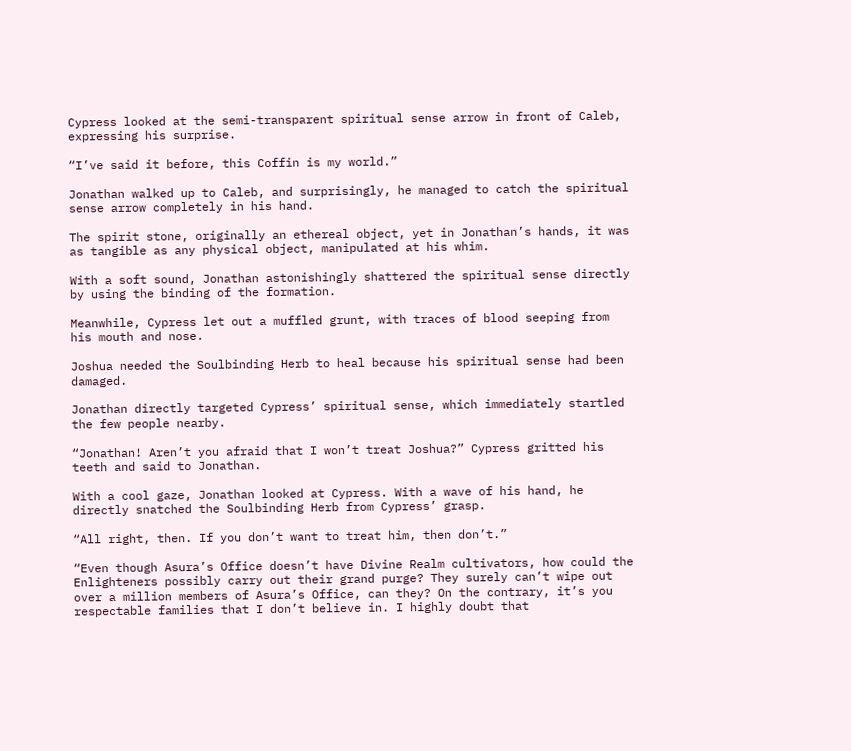Cypress looked at the semi-transparent spiritual sense arrow in front of Caleb, expressing his surprise.

“I’ve said it before, this Coffin is my world.”

Jonathan walked up to Caleb, and surprisingly, he managed to catch the spiritual sense arrow completely in his hand.

The spirit stone, originally an ethereal object, yet in Jonathan’s hands, it was as tangible as any physical object, manipulated at his whim.

With a soft sound, Jonathan astonishingly shattered the spiritual sense directly by using the binding of the formation.

Meanwhile, Cypress let out a muffled grunt, with traces of blood seeping from his mouth and nose.

Joshua needed the Soulbinding Herb to heal because his spiritual sense had been damaged.

Jonathan directly targeted Cypress’ spiritual sense, which immediately startled the few people nearby.

“Jonathan! Aren’t you afraid that I won’t treat Joshua?” Cypress gritted his teeth and said to Jonathan.

With a cool gaze, Jonathan looked at Cypress. With a wave of his hand, he directly snatched the Soulbinding Herb from Cypress’ grasp.

“All right, then. If you don’t want to treat him, then don’t.”

“Even though Asura’s Office doesn’t have Divine Realm cultivators, how could the Enlighteners possibly carry out their grand purge? They surely can’t wipe out over a million members of Asura’s Office, can they? On the contrary, it’s you respectable families that I don’t believe in. I highly doubt that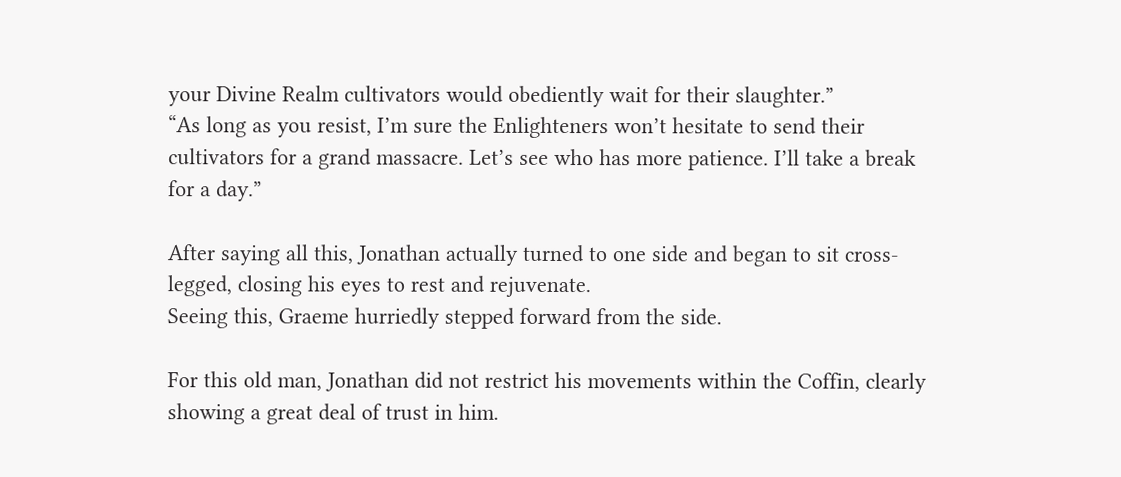your Divine Realm cultivators would obediently wait for their slaughter.”
“As long as you resist, I’m sure the Enlighteners won’t hesitate to send their cultivators for a grand massacre. Let’s see who has more patience. I’ll take a break for a day.”

After saying all this, Jonathan actually turned to one side and began to sit cross-legged, closing his eyes to rest and rejuvenate.
Seeing this, Graeme hurriedly stepped forward from the side.

For this old man, Jonathan did not restrict his movements within the Coffin, clearly showing a great deal of trust in him.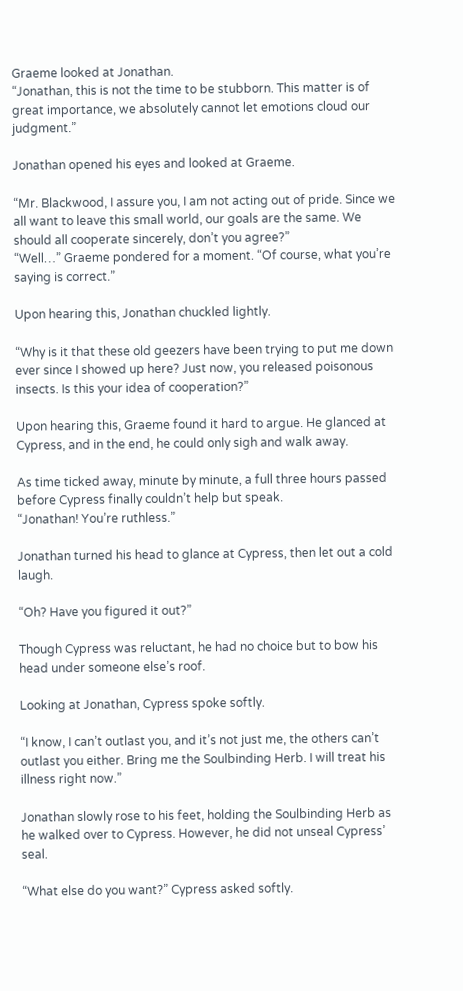Graeme looked at Jonathan.
“Jonathan, this is not the time to be stubborn. This matter is of great importance, we absolutely cannot let emotions cloud our judgment.”

Jonathan opened his eyes and looked at Graeme.

“Mr. Blackwood, I assure you, I am not acting out of pride. Since we all want to leave this small world, our goals are the same. We should all cooperate sincerely, don’t you agree?”
“Well…” Graeme pondered for a moment. “Of course, what you’re saying is correct.”

Upon hearing this, Jonathan chuckled lightly.

“Why is it that these old geezers have been trying to put me down ever since I showed up here? Just now, you released poisonous insects. Is this your idea of cooperation?”

Upon hearing this, Graeme found it hard to argue. He glanced at Cypress, and in the end, he could only sigh and walk away.

As time ticked away, minute by minute, a full three hours passed before Cypress finally couldn’t help but speak.
“Jonathan! You’re ruthless.”

Jonathan turned his head to glance at Cypress, then let out a cold laugh.

“Oh? Have you figured it out?”

Though Cypress was reluctant, he had no choice but to bow his head under someone else’s roof.

Looking at Jonathan, Cypress spoke softly.

“I know, I can’t outlast you, and it’s not just me, the others can’t outlast you either. Bring me the Soulbinding Herb. I will treat his illness right now.”

Jonathan slowly rose to his feet, holding the Soulbinding Herb as he walked over to Cypress. However, he did not unseal Cypress’ seal.

“What else do you want?” Cypress asked softly.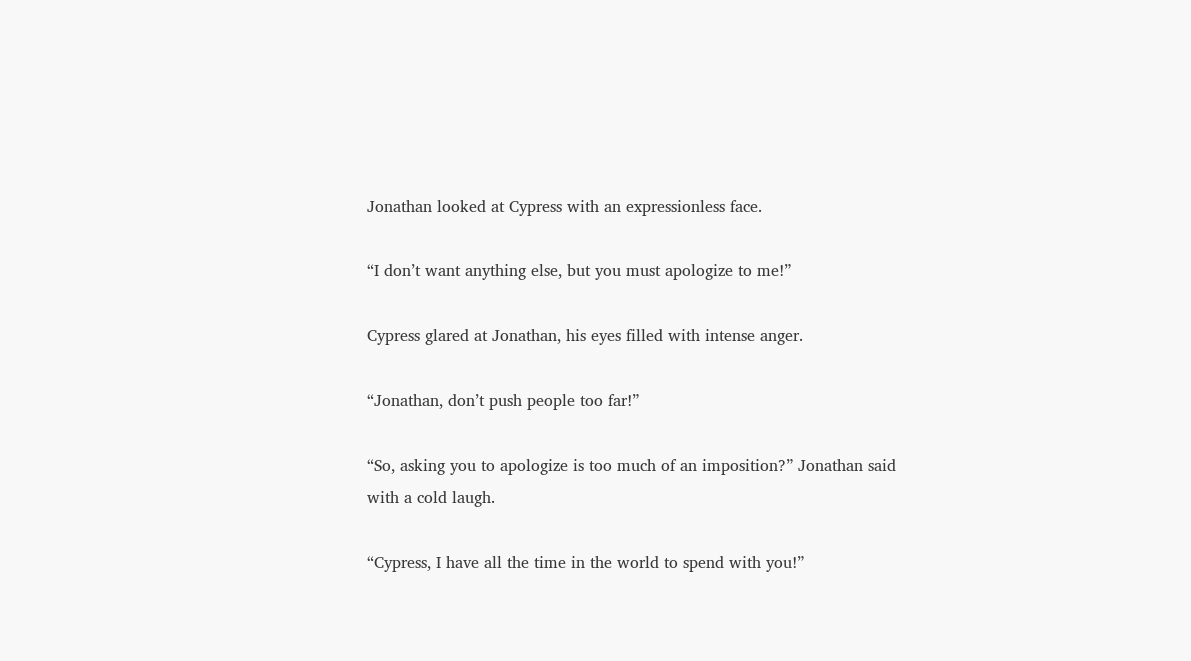Jonathan looked at Cypress with an expressionless face.

“I don’t want anything else, but you must apologize to me!”

Cypress glared at Jonathan, his eyes filled with intense anger.

“Jonathan, don’t push people too far!”

“So, asking you to apologize is too much of an imposition?” Jonathan said with a cold laugh.

“Cypress, I have all the time in the world to spend with you!”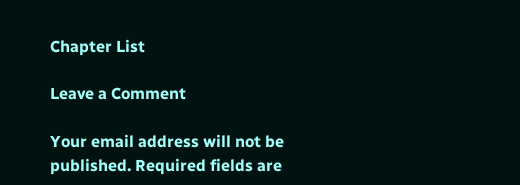Chapter List

Leave a Comment

Your email address will not be published. Required fields are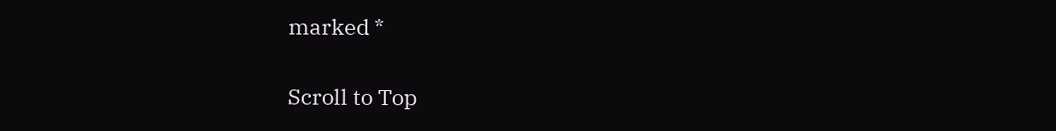marked *

Scroll to Top